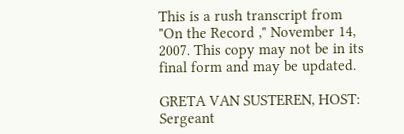This is a rush transcript from "On the Record ," November 14, 2007. This copy may not be in its final form and may be updated.

GRETA VAN SUSTEREN, HOST: Sergeant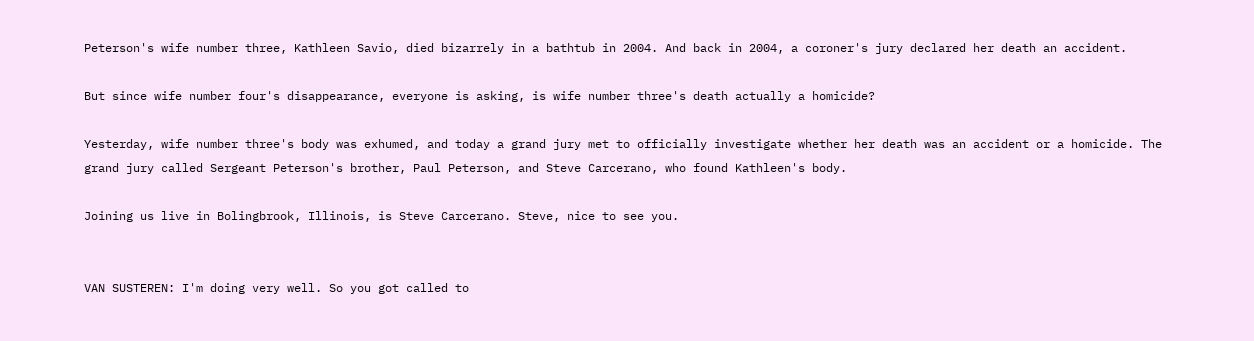Peterson's wife number three, Kathleen Savio, died bizarrely in a bathtub in 2004. And back in 2004, a coroner's jury declared her death an accident.

But since wife number four's disappearance, everyone is asking, is wife number three's death actually a homicide?

Yesterday, wife number three's body was exhumed, and today a grand jury met to officially investigate whether her death was an accident or a homicide. The grand jury called Sergeant Peterson's brother, Paul Peterson, and Steve Carcerano, who found Kathleen's body.

Joining us live in Bolingbrook, Illinois, is Steve Carcerano. Steve, nice to see you.


VAN SUSTEREN: I'm doing very well. So you got called to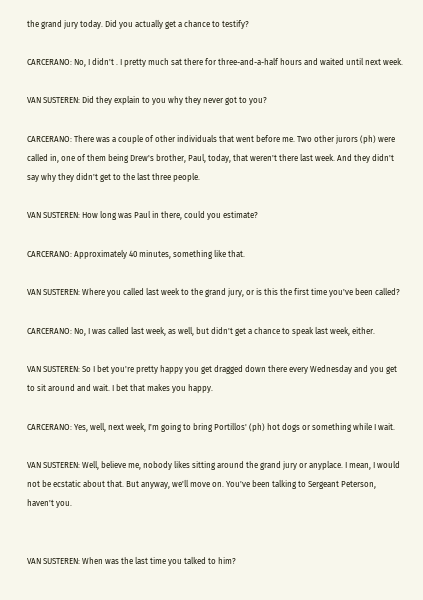the grand jury today. Did you actually get a chance to testify?

CARCERANO: No, I didn't . I pretty much sat there for three-and-a-half hours and waited until next week.

VAN SUSTEREN: Did they explain to you why they never got to you?

CARCERANO: There was a couple of other individuals that went before me. Two other jurors (ph) were called in, one of them being Drew's brother, Paul, today, that weren't there last week. And they didn't say why they didn't get to the last three people.

VAN SUSTEREN: How long was Paul in there, could you estimate?

CARCERANO: Approximately 40 minutes, something like that.

VAN SUSTEREN: Where you called last week to the grand jury, or is this the first time you've been called?

CARCERANO: No, I was called last week, as well, but didn't get a chance to speak last week, either.

VAN SUSTEREN: So I bet you're pretty happy you get dragged down there every Wednesday and you get to sit around and wait. I bet that makes you happy.

CARCERANO: Yes, well, next week, I'm going to bring Portillos' (ph) hot dogs or something while I wait.

VAN SUSTEREN: Well, believe me, nobody likes sitting around the grand jury or anyplace. I mean, I would not be ecstatic about that. But anyway, we'll move on. You've been talking to Sergeant Peterson, haven't you.


VAN SUSTEREN: When was the last time you talked to him?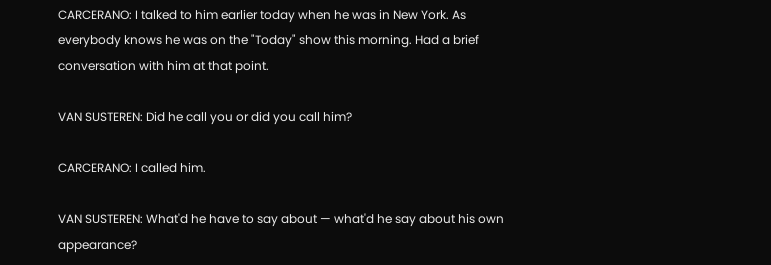CARCERANO: I talked to him earlier today when he was in New York. As everybody knows he was on the "Today" show this morning. Had a brief conversation with him at that point.

VAN SUSTEREN: Did he call you or did you call him?

CARCERANO: I called him.

VAN SUSTEREN: What'd he have to say about — what'd he say about his own appearance?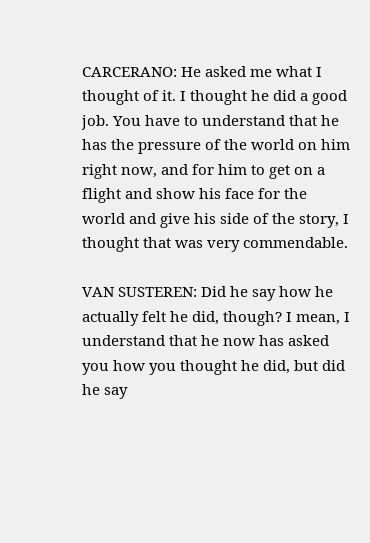CARCERANO: He asked me what I thought of it. I thought he did a good job. You have to understand that he has the pressure of the world on him right now, and for him to get on a flight and show his face for the world and give his side of the story, I thought that was very commendable.

VAN SUSTEREN: Did he say how he actually felt he did, though? I mean, I understand that he now has asked you how you thought he did, but did he say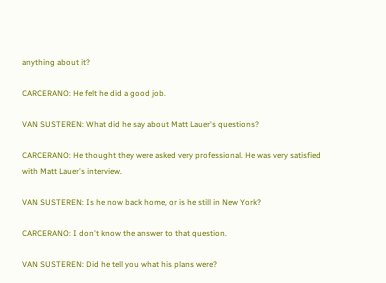anything about it?

CARCERANO: He felt he did a good job.

VAN SUSTEREN: What did he say about Matt Lauer's questions?

CARCERANO: He thought they were asked very professional. He was very satisfied with Matt Lauer's interview.

VAN SUSTEREN: Is he now back home, or is he still in New York?

CARCERANO: I don't know the answer to that question.

VAN SUSTEREN: Did he tell you what his plans were?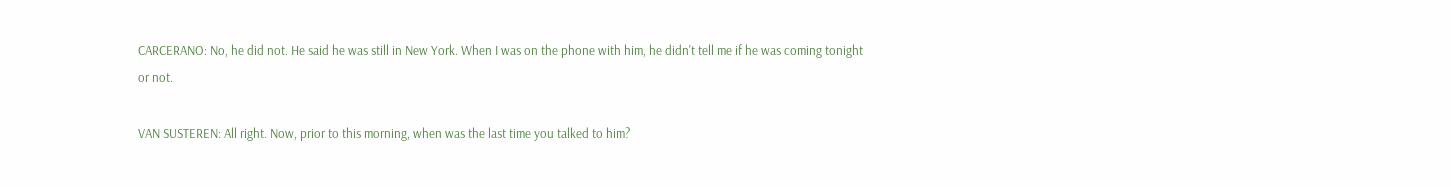CARCERANO: No, he did not. He said he was still in New York. When I was on the phone with him, he didn't tell me if he was coming tonight or not.

VAN SUSTEREN: All right. Now, prior to this morning, when was the last time you talked to him?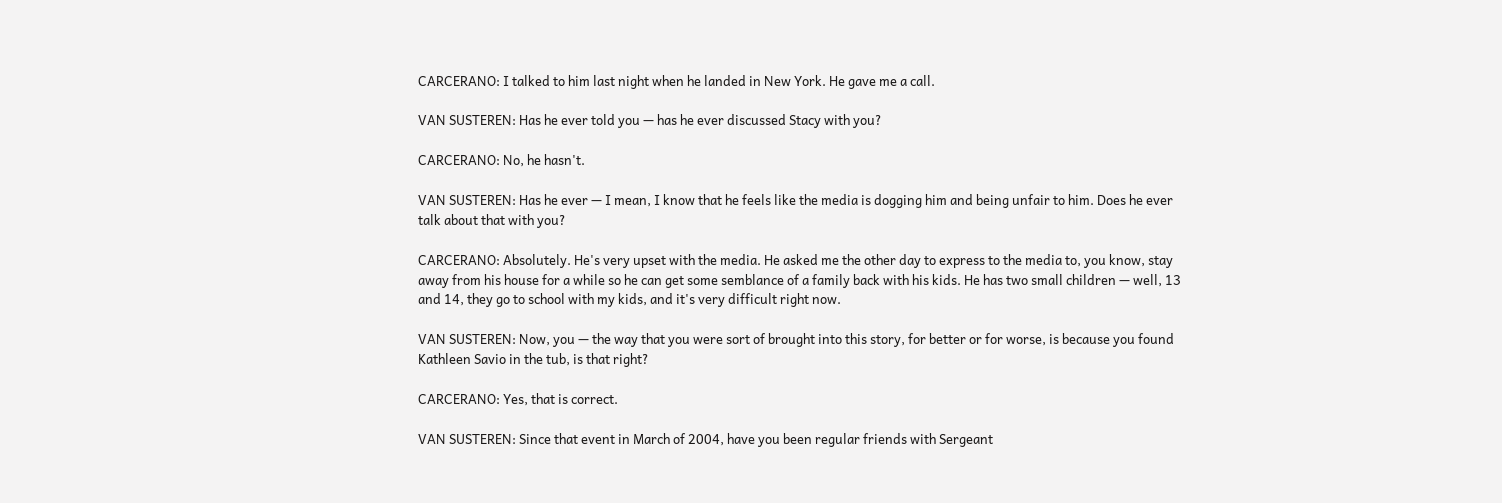CARCERANO: I talked to him last night when he landed in New York. He gave me a call.

VAN SUSTEREN: Has he ever told you — has he ever discussed Stacy with you?

CARCERANO: No, he hasn't.

VAN SUSTEREN: Has he ever — I mean, I know that he feels like the media is dogging him and being unfair to him. Does he ever talk about that with you?

CARCERANO: Absolutely. He's very upset with the media. He asked me the other day to express to the media to, you know, stay away from his house for a while so he can get some semblance of a family back with his kids. He has two small children — well, 13 and 14, they go to school with my kids, and it's very difficult right now.

VAN SUSTEREN: Now, you — the way that you were sort of brought into this story, for better or for worse, is because you found Kathleen Savio in the tub, is that right?

CARCERANO: Yes, that is correct.

VAN SUSTEREN: Since that event in March of 2004, have you been regular friends with Sergeant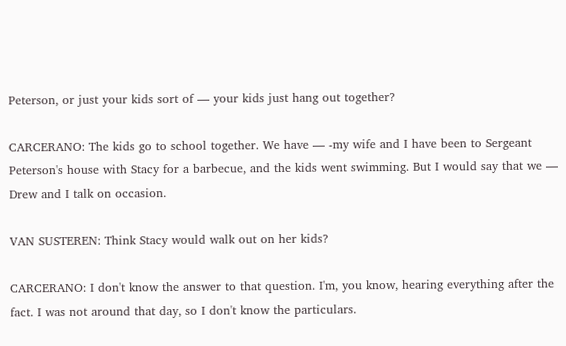Peterson, or just your kids sort of — your kids just hang out together?

CARCERANO: The kids go to school together. We have — -my wife and I have been to Sergeant Peterson's house with Stacy for a barbecue, and the kids went swimming. But I would say that we — Drew and I talk on occasion.

VAN SUSTEREN: Think Stacy would walk out on her kids?

CARCERANO: I don't know the answer to that question. I'm, you know, hearing everything after the fact. I was not around that day, so I don't know the particulars.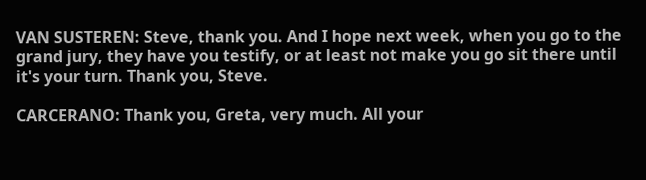VAN SUSTEREN: Steve, thank you. And I hope next week, when you go to the grand jury, they have you testify, or at least not make you go sit there until it's your turn. Thank you, Steve.

CARCERANO: Thank you, Greta, very much. All your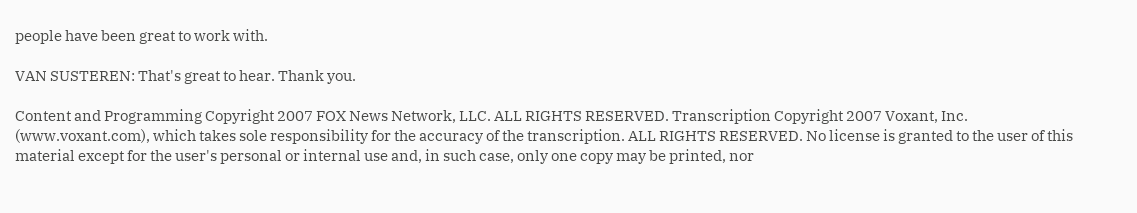people have been great to work with.

VAN SUSTEREN: That's great to hear. Thank you.

Content and Programming Copyright 2007 FOX News Network, LLC. ALL RIGHTS RESERVED. Transcription Copyright 2007 Voxant, Inc. (www.voxant.com), which takes sole responsibility for the accuracy of the transcription. ALL RIGHTS RESERVED. No license is granted to the user of this material except for the user's personal or internal use and, in such case, only one copy may be printed, nor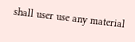shall user use any material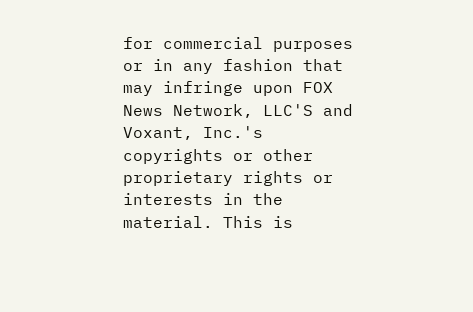for commercial purposes or in any fashion that may infringe upon FOX News Network, LLC'S and Voxant, Inc.'s copyrights or other proprietary rights or interests in the material. This is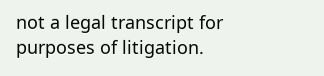not a legal transcript for purposes of litigation.